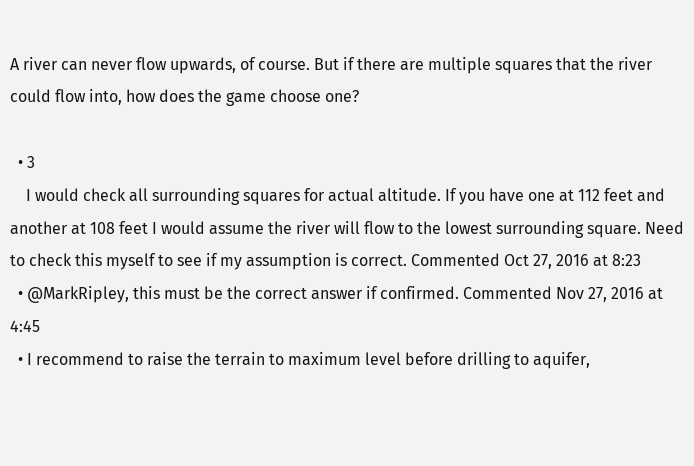A river can never flow upwards, of course. But if there are multiple squares that the river could flow into, how does the game choose one?

  • 3
    I would check all surrounding squares for actual altitude. If you have one at 112 feet and another at 108 feet I would assume the river will flow to the lowest surrounding square. Need to check this myself to see if my assumption is correct. Commented Oct 27, 2016 at 8:23
  • @MarkRipley, this must be the correct answer if confirmed. Commented Nov 27, 2016 at 4:45
  • I recommend to raise the terrain to maximum level before drilling to aquifer,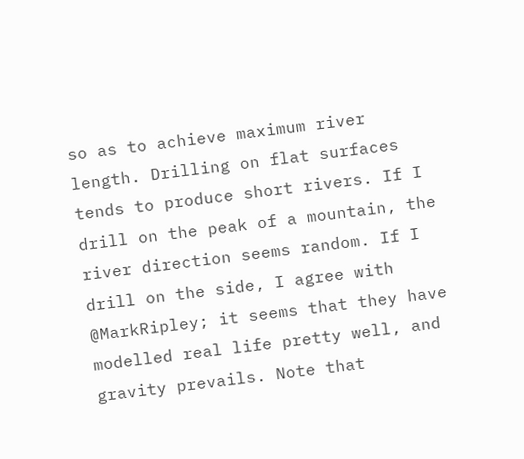so as to achieve maximum river length. Drilling on flat surfaces tends to produce short rivers. If I drill on the peak of a mountain, the river direction seems random. If I drill on the side, I agree with @MarkRipley; it seems that they have modelled real life pretty well, and gravity prevails. Note that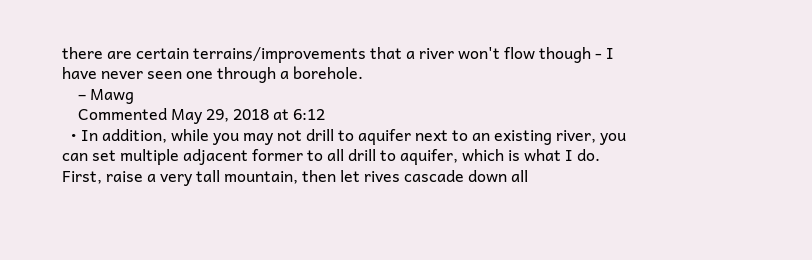there are certain terrains/improvements that a river won't flow though - I have never seen one through a borehole.
    – Mawg
    Commented May 29, 2018 at 6:12
  • In addition, while you may not drill to aquifer next to an existing river, you can set multiple adjacent former to all drill to aquifer, which is what I do. First, raise a very tall mountain, then let rives cascade down all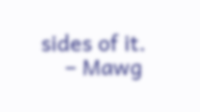sides of it.
    – Mawg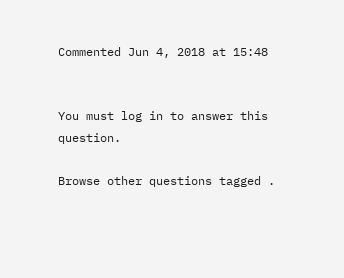Commented Jun 4, 2018 at 15:48


You must log in to answer this question.

Browse other questions tagged .